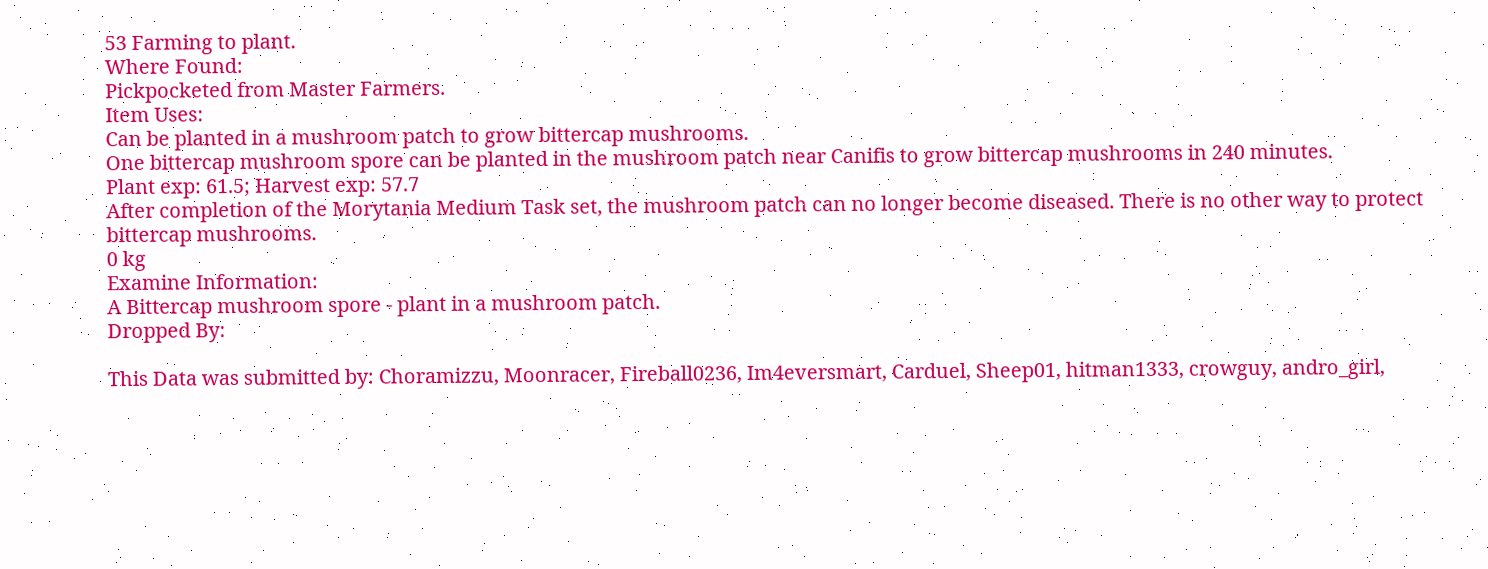53 Farming to plant.
Where Found:
Pickpocketed from Master Farmers.
Item Uses:
Can be planted in a mushroom patch to grow bittercap mushrooms.
One bittercap mushroom spore can be planted in the mushroom patch near Canifis to grow bittercap mushrooms in 240 minutes.
Plant exp: 61.5; Harvest exp: 57.7
After completion of the Morytania Medium Task set, the mushroom patch can no longer become diseased. There is no other way to protect bittercap mushrooms.
0 kg
Examine Information:
A Bittercap mushroom spore - plant in a mushroom patch.
Dropped By:

This Data was submitted by: Choramizzu, Moonracer, Fireball0236, Im4eversmart, Carduel, Sheep01, hitman1333, crowguy, andro_girl,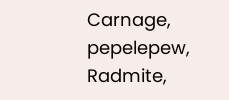Carnage, pepelepew, Radmite,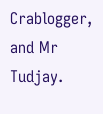Crablogger, and Mr Tudjay.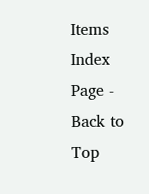Items Index Page - Back to Top